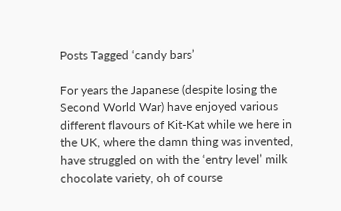Posts Tagged ‘candy bars’

For years the Japanese (despite losing the Second World War) have enjoyed various different flavours of Kit-Kat while we here in the UK, where the damn thing was invented, have struggled on with the ‘entry level’ milk chocolate variety, oh of course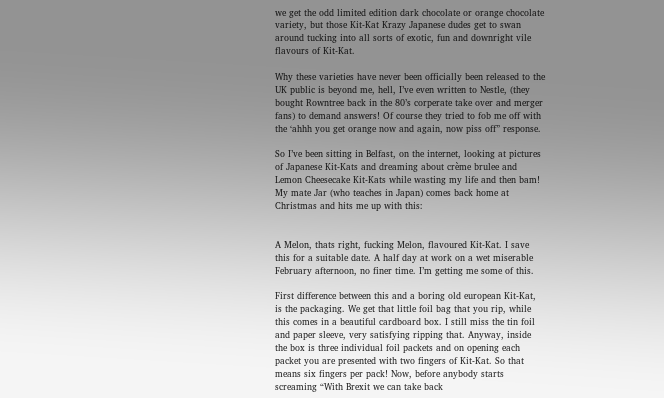we get the odd limited edition dark chocolate or orange chocolate variety, but those Kit-Kat Krazy Japanese dudes get to swan around tucking into all sorts of exotic, fun and downright vile flavours of Kit-Kat.

Why these varieties have never been officially been released to the UK public is beyond me, hell, I’ve even written to Nestle, (they bought Rowntree back in the 80’s corperate take over and merger fans) to demand answers! Of course they tried to fob me off with the ‘ahhh you get orange now and again, now piss off” response.

So I’ve been sitting in Belfast, on the internet, looking at pictures of Japanese Kit-Kats and dreaming about crème brulee and Lemon Cheesecake Kit-Kats while wasting my life and then bam! My mate Jar (who teaches in Japan) comes back home at Christmas and hits me up with this:


A Melon, thats right, fucking Melon, flavoured Kit-Kat. I save this for a suitable date. A half day at work on a wet miserable February afternoon, no finer time. I’m getting me some of this.

First difference between this and a boring old european Kit-Kat, is the packaging. We get that little foil bag that you rip, while this comes in a beautiful cardboard box. I still miss the tin foil and paper sleeve, very satisfying ripping that. Anyway, inside the box is three individual foil packets and on opening each packet you are presented with two fingers of Kit-Kat. So that means six fingers per pack! Now, before anybody starts screaming “With Brexit we can take back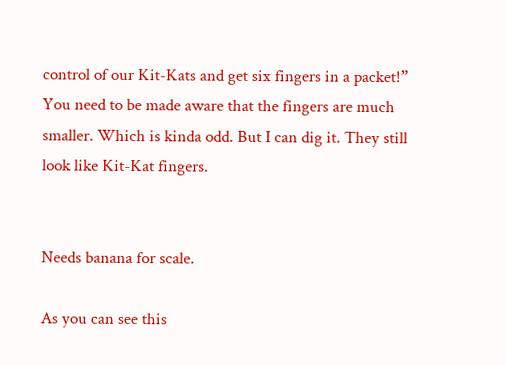control of our Kit-Kats and get six fingers in a packet!” You need to be made aware that the fingers are much smaller. Which is kinda odd. But I can dig it. They still look like Kit-Kat fingers.


Needs banana for scale.

As you can see this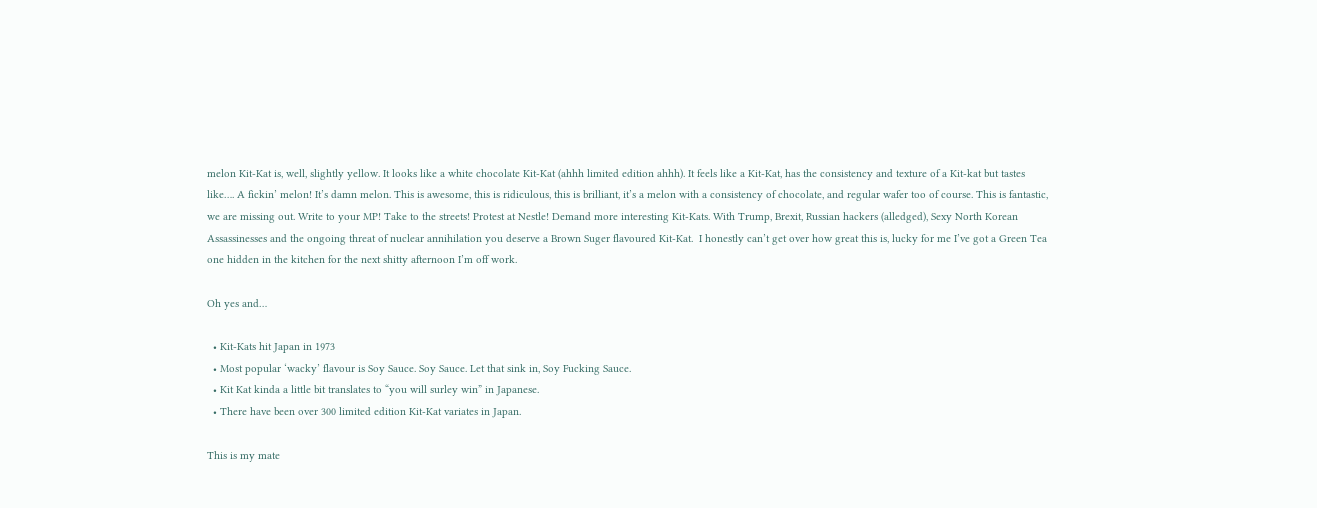melon Kit-Kat is, well, slightly yellow. It looks like a white chocolate Kit-Kat (ahhh limited edition ahhh). It feels like a Kit-Kat, has the consistency and texture of a Kit-kat but tastes like…. A fickin’ melon! It’s damn melon. This is awesome, this is ridiculous, this is brilliant, it’s a melon with a consistency of chocolate, and regular wafer too of course. This is fantastic, we are missing out. Write to your MP! Take to the streets! Protest at Nestle! Demand more interesting Kit-Kats. With Trump, Brexit, Russian hackers (alledged), Sexy North Korean Assassinesses and the ongoing threat of nuclear annihilation you deserve a Brown Suger flavoured Kit-Kat.  I honestly can’t get over how great this is, lucky for me I’ve got a Green Tea one hidden in the kitchen for the next shitty afternoon I’m off work.

Oh yes and…

  • Kit-Kats hit Japan in 1973
  • Most popular ‘wacky’ flavour is Soy Sauce. Soy Sauce. Let that sink in, Soy Fucking Sauce.
  • Kit Kat kinda a little bit translates to “you will surley win” in Japanese.
  • There have been over 300 limited edition Kit-Kat variates in Japan.

This is my mate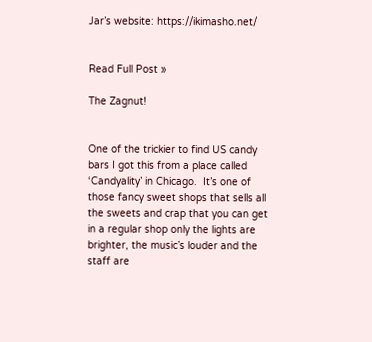Jar’s website: https://ikimasho.net/


Read Full Post »

The Zagnut!


One of the trickier to find US candy bars I got this from a place called ‘Candyality’ in Chicago.  It’s one of those fancy sweet shops that sells all the sweets and crap that you can get in a regular shop only the lights are brighter, the music’s louder and the staff are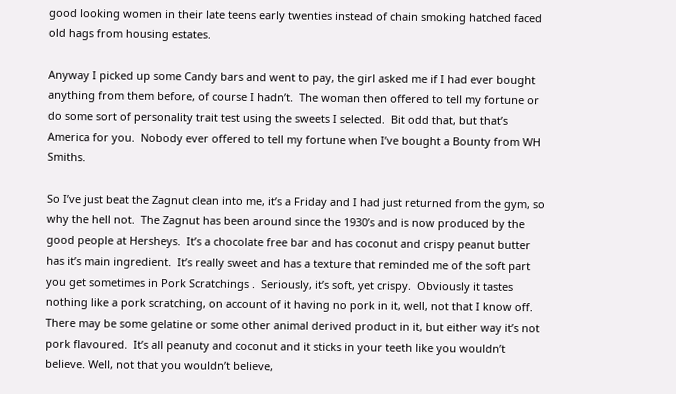good looking women in their late teens early twenties instead of chain smoking hatched faced old hags from housing estates.

Anyway I picked up some Candy bars and went to pay, the girl asked me if I had ever bought anything from them before, of course I hadn’t.  The woman then offered to tell my fortune or do some sort of personality trait test using the sweets I selected.  Bit odd that, but that’s America for you.  Nobody ever offered to tell my fortune when I’ve bought a Bounty from WH Smiths.

So I’ve just beat the Zagnut clean into me, it’s a Friday and I had just returned from the gym, so why the hell not.  The Zagnut has been around since the 1930’s and is now produced by the good people at Hersheys.  It’s a chocolate free bar and has coconut and crispy peanut butter has it’s main ingredient.  It’s really sweet and has a texture that reminded me of the soft part you get sometimes in Pork Scratchings .  Seriously, it’s soft, yet crispy.  Obviously it tastes nothing like a pork scratching, on account of it having no pork in it, well, not that I know off.  There may be some gelatine or some other animal derived product in it, but either way it’s not pork flavoured.  It’s all peanuty and coconut and it sticks in your teeth like you wouldn’t believe. Well, not that you wouldn’t believe,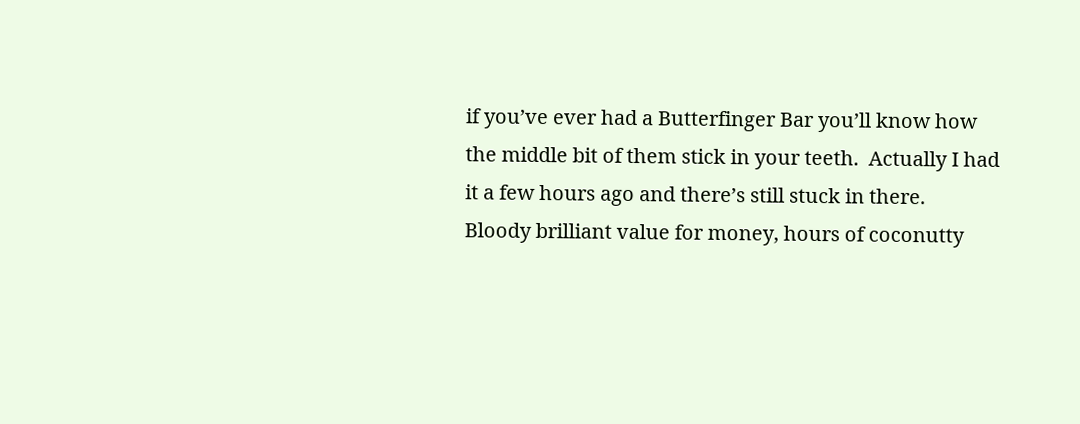if you’ve ever had a Butterfinger Bar you’ll know how the middle bit of them stick in your teeth.  Actually I had it a few hours ago and there’s still stuck in there.  Bloody brilliant value for money, hours of coconutty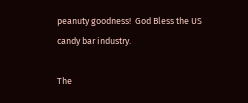peanuty goodness!  God Bless the US candy bar industry.

The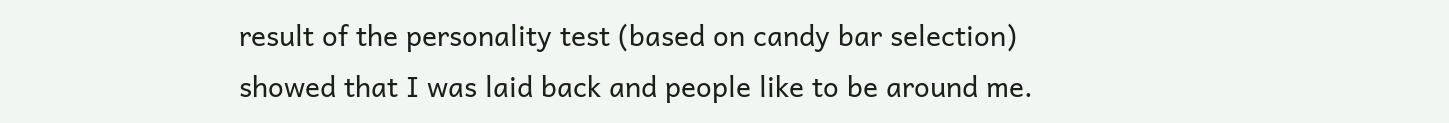result of the personality test (based on candy bar selection) showed that I was laid back and people like to be around me.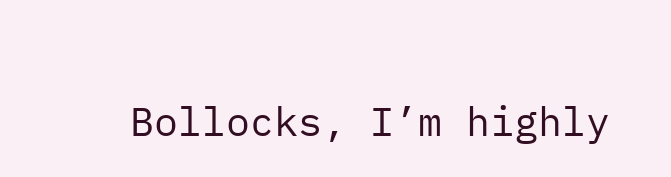Bollocks, I’m highly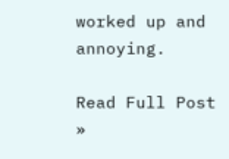worked up and annoying.

Read Full Post »